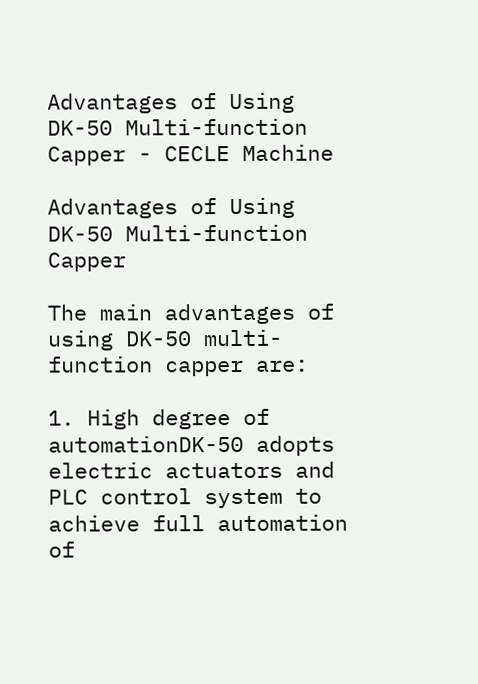Advantages of Using DK-50 Multi-function Capper - CECLE Machine

Advantages of Using DK-50 Multi-function Capper

The main advantages of using DK-50 multi-function capper are:

1. High degree of automationDK-50 adopts electric actuators and PLC control system to achieve full automation of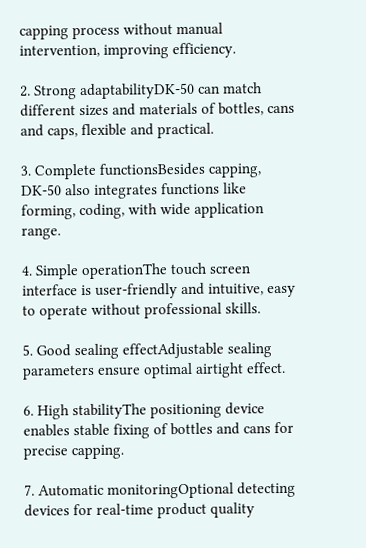capping process without manual intervention, improving efficiency.

2. Strong adaptabilityDK-50 can match different sizes and materials of bottles, cans and caps, flexible and practical.

3. Complete functionsBesides capping, DK-50 also integrates functions like forming, coding, with wide application range.

4. Simple operationThe touch screen interface is user-friendly and intuitive, easy to operate without professional skills.

5. Good sealing effectAdjustable sealing parameters ensure optimal airtight effect.

6. High stabilityThe positioning device enables stable fixing of bottles and cans for precise capping.

7. Automatic monitoringOptional detecting devices for real-time product quality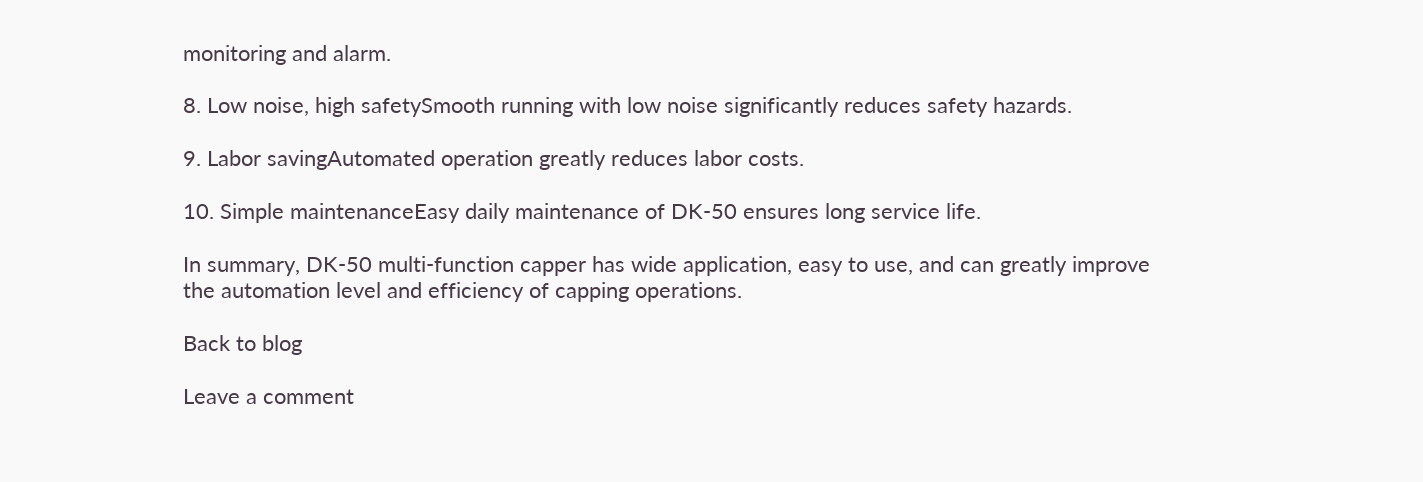monitoring and alarm.

8. Low noise, high safetySmooth running with low noise significantly reduces safety hazards.

9. Labor savingAutomated operation greatly reduces labor costs.

10. Simple maintenanceEasy daily maintenance of DK-50 ensures long service life.

In summary, DK-50 multi-function capper has wide application, easy to use, and can greatly improve the automation level and efficiency of capping operations.

Back to blog

Leave a comment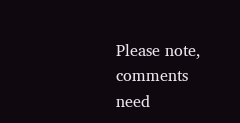Please note, comments need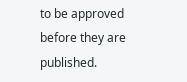to be approved before they are published.